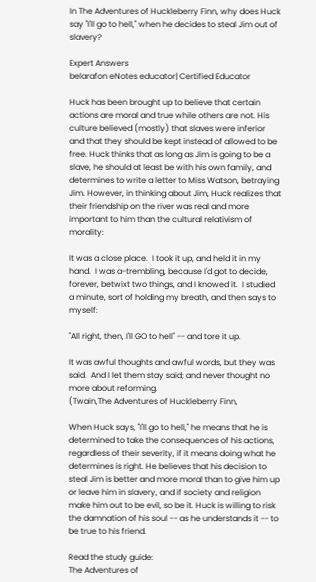In The Adventures of Huckleberry Finn, why does Huck say "I'll go to hell," when he decides to steal Jim out of slavery?

Expert Answers
belarafon eNotes educator| Certified Educator

Huck has been brought up to believe that certain actions are moral and true while others are not. His culture believed (mostly) that slaves were inferior and that they should be kept instead of allowed to be free. Huck thinks that as long as Jim is going to be a slave, he should at least be with his own family, and determines to write a letter to Miss Watson, betraying Jim. However, in thinking about Jim, Huck realizes that their friendship on the river was real and more important to him than the cultural relativism of morality:

It was a close place.  I took it up, and held it in my hand.  I was a-trembling, because I'd got to decide, forever, betwixt two things, and I knowed it.  I studied a minute, sort of holding my breath, and then says to myself:

"All right, then, I'll GO to hell" -- and tore it up.

It was awful thoughts and awful words, but they was said.  And I let them stay said; and never thought no more about reforming.
(Twain,The Adventures of Huckleberry Finn,

When Huck says, "I'll go to hell," he means that he is determined to take the consequences of his actions, regardless of their severity, if it means doing what he determines is right. He believes that his decision to steal Jim is better and more moral than to give him up or leave him in slavery, and if society and religion make him out to be evil, so be it. Huck is willing to risk the damnation of his soul -- as he understands it -- to be true to his friend.

Read the study guide:
The Adventures of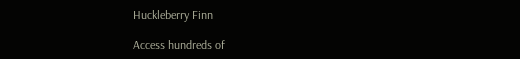Huckleberry Finn

Access hundreds of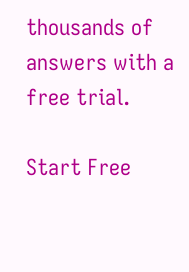thousands of answers with a free trial.

Start Free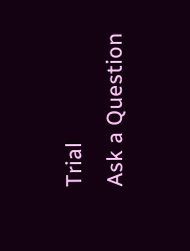Trial
Ask a Question